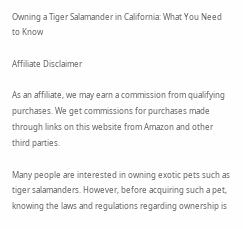Owning a Tiger Salamander in California: What You Need to Know

Affiliate Disclaimer

As an affiliate, we may earn a commission from qualifying purchases. We get commissions for purchases made through links on this website from Amazon and other third parties.

Many people are interested in owning exotic pets such as tiger salamanders. However, before acquiring such a pet, knowing the laws and regulations regarding ownership is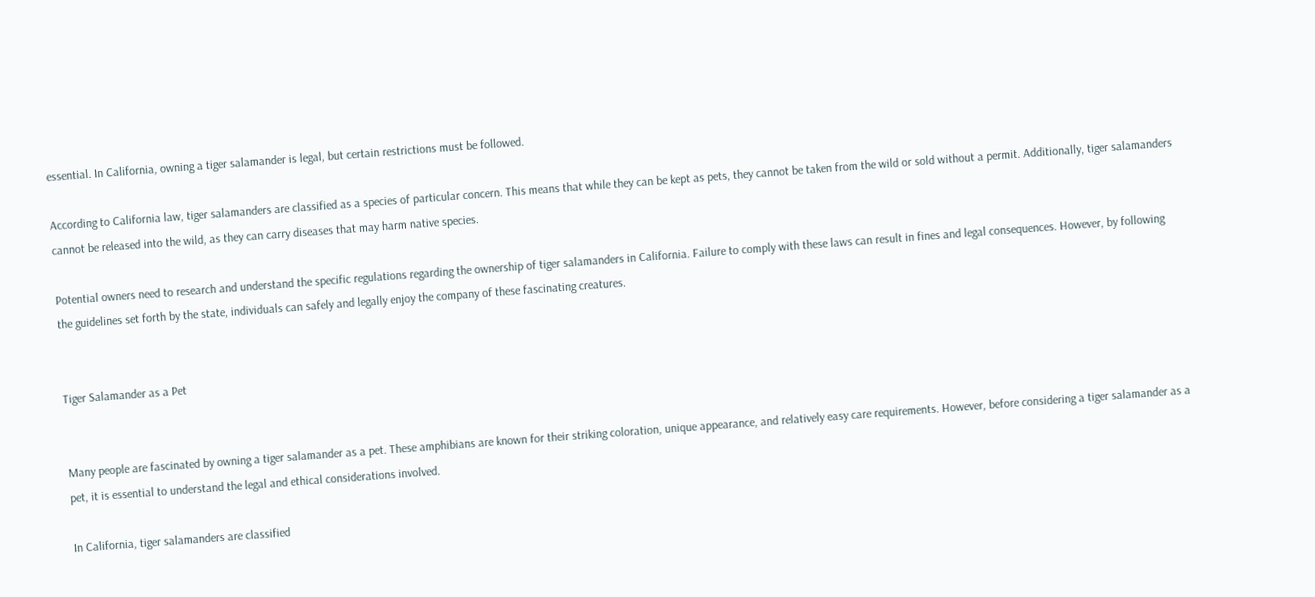essential. In California, owning a tiger salamander is legal, but certain restrictions must be followed.

According to California law, tiger salamanders are classified as a species of particular concern. This means that while they can be kept as pets, they cannot be taken from the wild or sold without a permit. Additionally, tiger salamanders cannot be released into the wild, as they can carry diseases that may harm native species.

Potential owners need to research and understand the specific regulations regarding the ownership of tiger salamanders in California. Failure to comply with these laws can result in fines and legal consequences. However, by following the guidelines set forth by the state, individuals can safely and legally enjoy the company of these fascinating creatures.


Tiger Salamander as a Pet


Many people are fascinated by owning a tiger salamander as a pet. These amphibians are known for their striking coloration, unique appearance, and relatively easy care requirements. However, before considering a tiger salamander as a pet, it is essential to understand the legal and ethical considerations involved.

In California, tiger salamanders are classified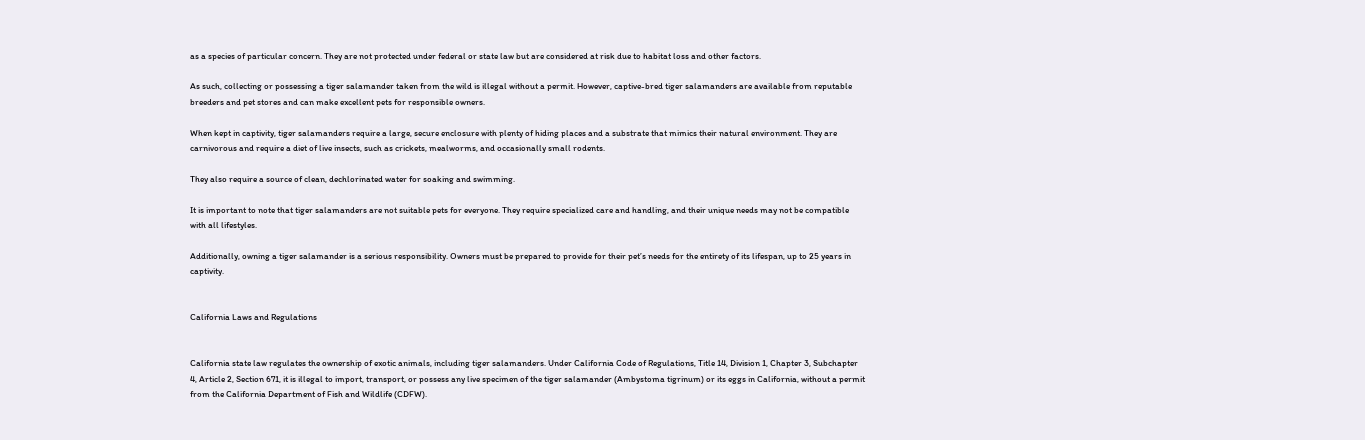as a species of particular concern. They are not protected under federal or state law but are considered at risk due to habitat loss and other factors.

As such, collecting or possessing a tiger salamander taken from the wild is illegal without a permit. However, captive-bred tiger salamanders are available from reputable breeders and pet stores and can make excellent pets for responsible owners.

When kept in captivity, tiger salamanders require a large, secure enclosure with plenty of hiding places and a substrate that mimics their natural environment. They are carnivorous and require a diet of live insects, such as crickets, mealworms, and occasionally small rodents.

They also require a source of clean, dechlorinated water for soaking and swimming.

It is important to note that tiger salamanders are not suitable pets for everyone. They require specialized care and handling, and their unique needs may not be compatible with all lifestyles.

Additionally, owning a tiger salamander is a serious responsibility. Owners must be prepared to provide for their pet’s needs for the entirety of its lifespan, up to 25 years in captivity.


California Laws and Regulations


California state law regulates the ownership of exotic animals, including tiger salamanders. Under California Code of Regulations, Title 14, Division 1, Chapter 3, Subchapter 4, Article 2, Section 671, it is illegal to import, transport, or possess any live specimen of the tiger salamander (Ambystoma tigrinum) or its eggs in California, without a permit from the California Department of Fish and Wildlife (CDFW).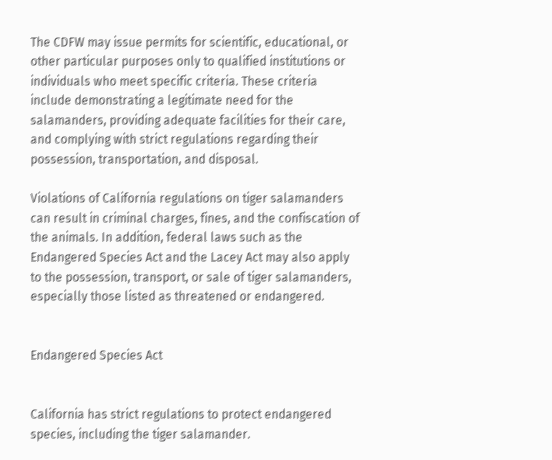The CDFW may issue permits for scientific, educational, or other particular purposes only to qualified institutions or individuals who meet specific criteria. These criteria include demonstrating a legitimate need for the salamanders, providing adequate facilities for their care, and complying with strict regulations regarding their possession, transportation, and disposal.

Violations of California regulations on tiger salamanders can result in criminal charges, fines, and the confiscation of the animals. In addition, federal laws such as the Endangered Species Act and the Lacey Act may also apply to the possession, transport, or sale of tiger salamanders, especially those listed as threatened or endangered.


Endangered Species Act


California has strict regulations to protect endangered species, including the tiger salamander.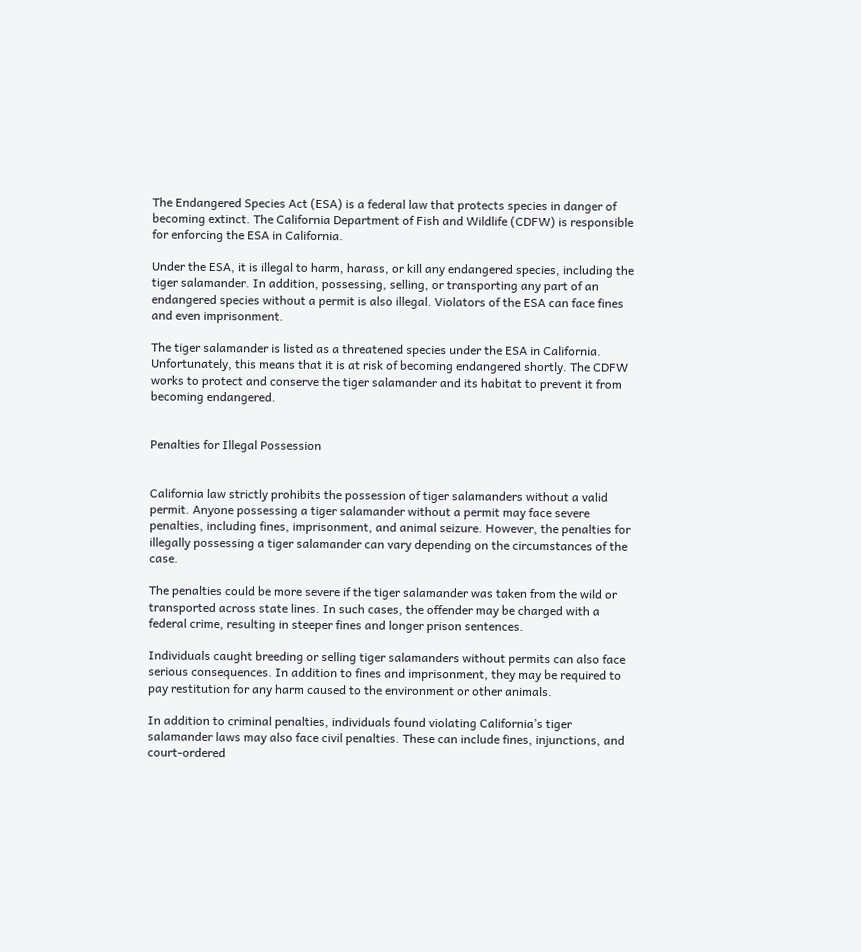The Endangered Species Act (ESA) is a federal law that protects species in danger of becoming extinct. The California Department of Fish and Wildlife (CDFW) is responsible for enforcing the ESA in California.

Under the ESA, it is illegal to harm, harass, or kill any endangered species, including the tiger salamander. In addition, possessing, selling, or transporting any part of an endangered species without a permit is also illegal. Violators of the ESA can face fines and even imprisonment.

The tiger salamander is listed as a threatened species under the ESA in California. Unfortunately, this means that it is at risk of becoming endangered shortly. The CDFW works to protect and conserve the tiger salamander and its habitat to prevent it from becoming endangered.


Penalties for Illegal Possession


California law strictly prohibits the possession of tiger salamanders without a valid permit. Anyone possessing a tiger salamander without a permit may face severe penalties, including fines, imprisonment, and animal seizure. However, the penalties for illegally possessing a tiger salamander can vary depending on the circumstances of the case.

The penalties could be more severe if the tiger salamander was taken from the wild or transported across state lines. In such cases, the offender may be charged with a federal crime, resulting in steeper fines and longer prison sentences.

Individuals caught breeding or selling tiger salamanders without permits can also face serious consequences. In addition to fines and imprisonment, they may be required to pay restitution for any harm caused to the environment or other animals.

In addition to criminal penalties, individuals found violating California’s tiger salamander laws may also face civil penalties. These can include fines, injunctions, and court-ordered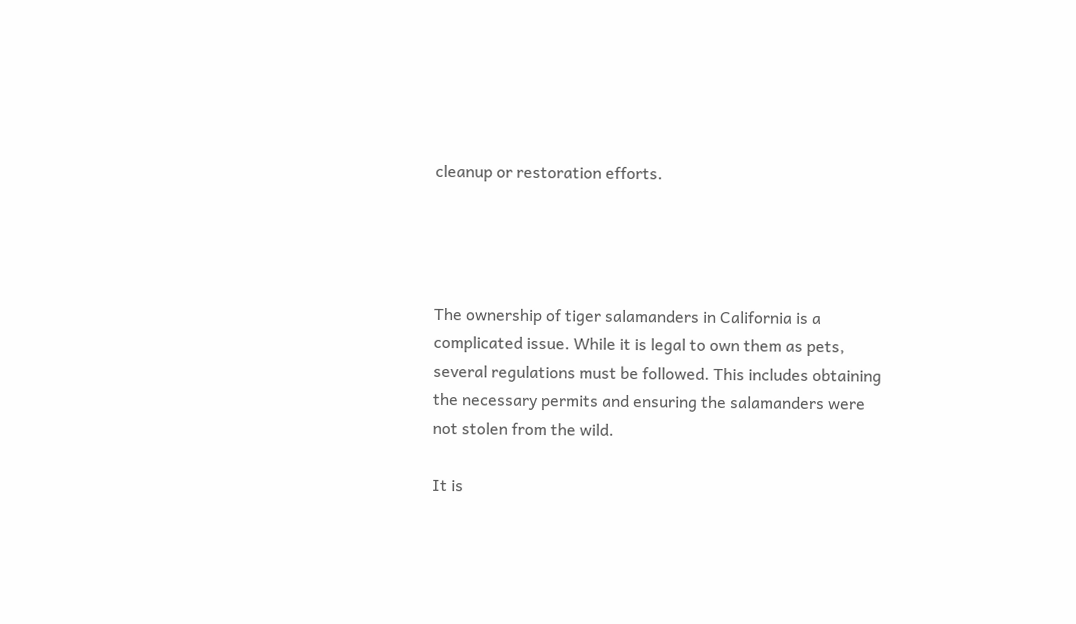cleanup or restoration efforts.




The ownership of tiger salamanders in California is a complicated issue. While it is legal to own them as pets, several regulations must be followed. This includes obtaining the necessary permits and ensuring the salamanders were not stolen from the wild.

It is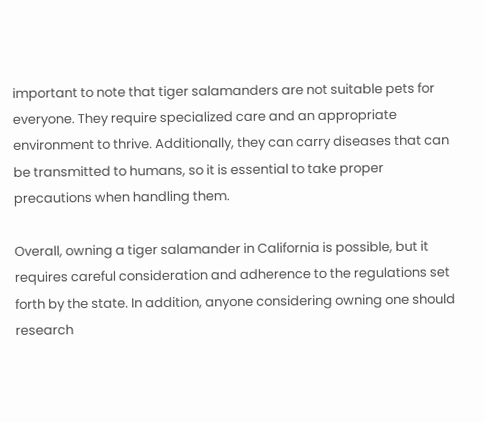important to note that tiger salamanders are not suitable pets for everyone. They require specialized care and an appropriate environment to thrive. Additionally, they can carry diseases that can be transmitted to humans, so it is essential to take proper precautions when handling them.

Overall, owning a tiger salamander in California is possible, but it requires careful consideration and adherence to the regulations set forth by the state. In addition, anyone considering owning one should research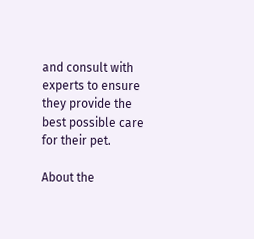and consult with experts to ensure they provide the best possible care for their pet.

About the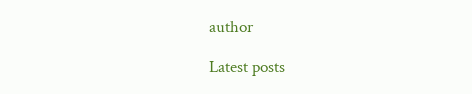author

Latest posts